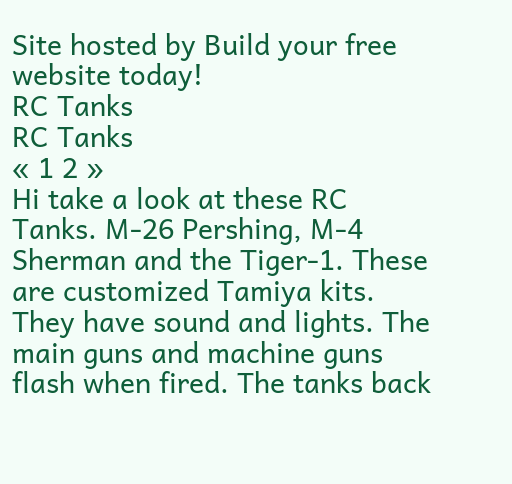Site hosted by Build your free website today!
RC Tanks
RC Tanks
« 1 2 »
Hi take a look at these RC Tanks. M-26 Pershing, M-4 Sherman and the Tiger-1. These are customized Tamiya kits. They have sound and lights. The main guns and machine guns flash when fired. The tanks back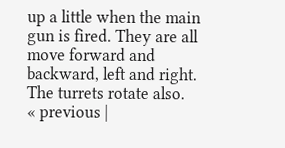up a little when the main gun is fired. They are all move forward and backward, left and right. The turrets rotate also.
« previous |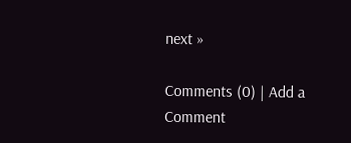next »

Comments (0) | Add a Comment